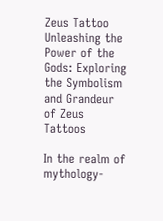Zeus Tattoo Unleashing the Power of the Gods: Exploring the Symbolism and Grandeur of Zeus Tattoos

In the realm of mythology-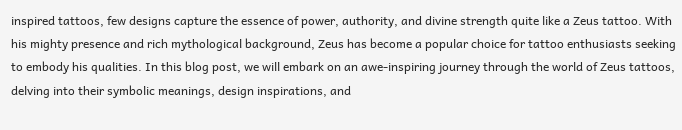inspired tattoos, few designs capture the essence of power, authority, and divine strength quite like a Zeus tattoo. With his mighty presence and rich mythological background, Zeus has become a popular choice for tattoo enthusiasts seeking to embody his qualities. In this blog post, we will embark on an awe-inspiring journey through the world of Zeus tattoos, delving into their symbolic meanings, design inspirations, and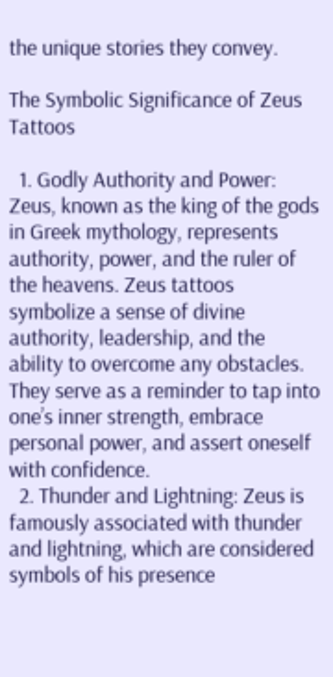the unique stories they convey.

The Symbolic Significance of Zeus Tattoos

  1. Godly Authority and Power: Zeus, known as the king of the gods in Greek mythology, represents authority, power, and the ruler of the heavens. Zeus tattoos symbolize a sense of divine authority, leadership, and the ability to overcome any obstacles. They serve as a reminder to tap into one’s inner strength, embrace personal power, and assert oneself with confidence.
  2. Thunder and Lightning: Zeus is famously associated with thunder and lightning, which are considered symbols of his presence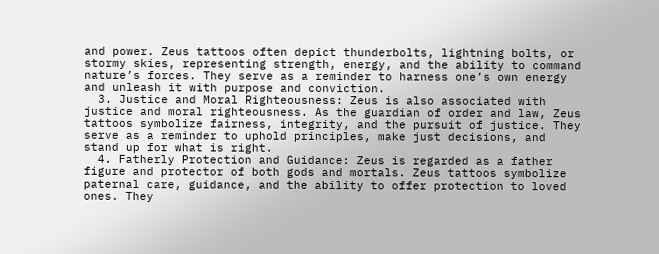and power. Zeus tattoos often depict thunderbolts, lightning bolts, or stormy skies, representing strength, energy, and the ability to command nature’s forces. They serve as a reminder to harness one’s own energy and unleash it with purpose and conviction.
  3. Justice and Moral Righteousness: Zeus is also associated with justice and moral righteousness. As the guardian of order and law, Zeus tattoos symbolize fairness, integrity, and the pursuit of justice. They serve as a reminder to uphold principles, make just decisions, and stand up for what is right.
  4. Fatherly Protection and Guidance: Zeus is regarded as a father figure and protector of both gods and mortals. Zeus tattoos symbolize paternal care, guidance, and the ability to offer protection to loved ones. They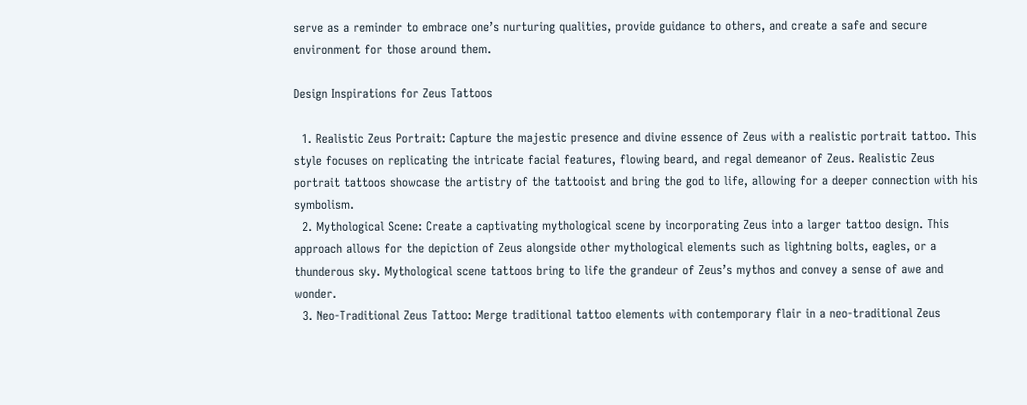serve as a reminder to embrace one’s nurturing qualities, provide guidance to others, and create a safe and secure environment for those around them.

Design Inspirations for Zeus Tattoos

  1. Realistic Zeus Portrait: Capture the majestic presence and divine essence of Zeus with a realistic portrait tattoo. This style focuses on replicating the intricate facial features, flowing beard, and regal demeanor of Zeus. Realistic Zeus portrait tattoos showcase the artistry of the tattooist and bring the god to life, allowing for a deeper connection with his symbolism.
  2. Mythological Scene: Create a captivating mythological scene by incorporating Zeus into a larger tattoo design. This approach allows for the depiction of Zeus alongside other mythological elements such as lightning bolts, eagles, or a thunderous sky. Mythological scene tattoos bring to life the grandeur of Zeus’s mythos and convey a sense of awe and wonder.
  3. Neo-Traditional Zeus Tattoo: Merge traditional tattoo elements with contemporary flair in a neo-traditional Zeus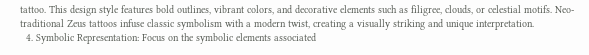tattoo. This design style features bold outlines, vibrant colors, and decorative elements such as filigree, clouds, or celestial motifs. Neo-traditional Zeus tattoos infuse classic symbolism with a modern twist, creating a visually striking and unique interpretation.
  4. Symbolic Representation: Focus on the symbolic elements associated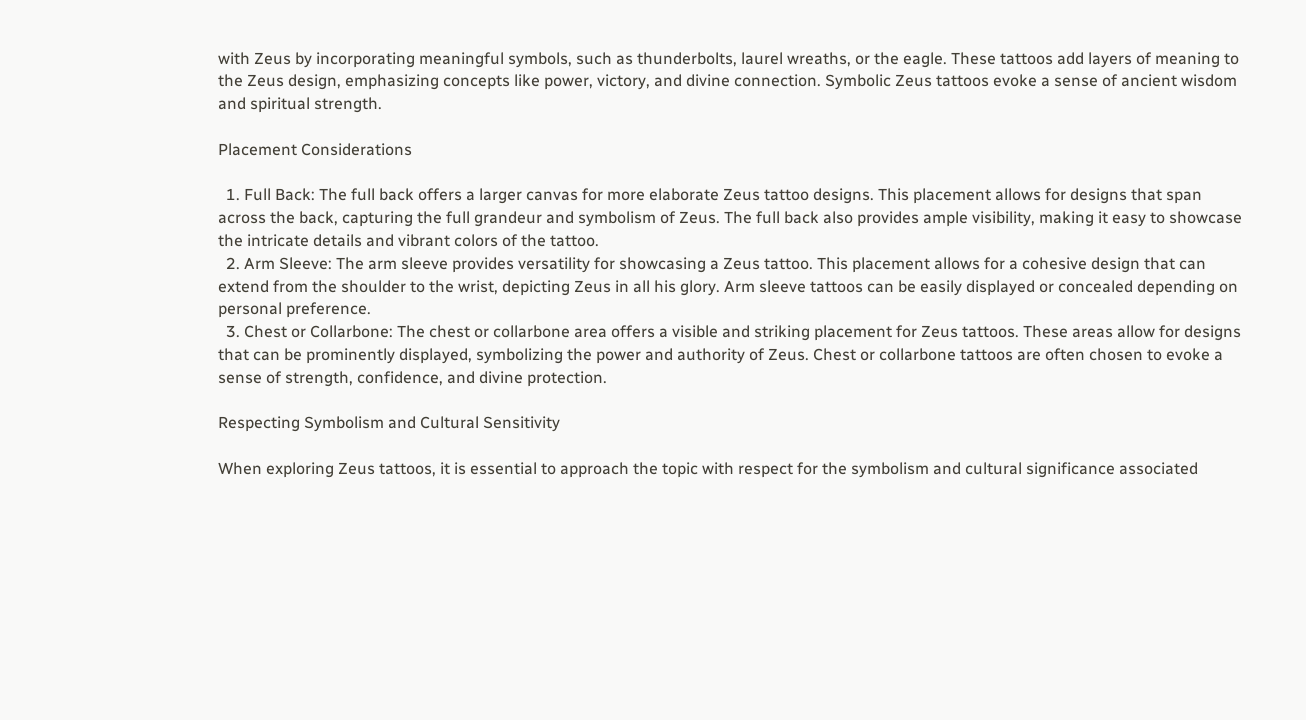with Zeus by incorporating meaningful symbols, such as thunderbolts, laurel wreaths, or the eagle. These tattoos add layers of meaning to the Zeus design, emphasizing concepts like power, victory, and divine connection. Symbolic Zeus tattoos evoke a sense of ancient wisdom and spiritual strength.

Placement Considerations

  1. Full Back: The full back offers a larger canvas for more elaborate Zeus tattoo designs. This placement allows for designs that span across the back, capturing the full grandeur and symbolism of Zeus. The full back also provides ample visibility, making it easy to showcase the intricate details and vibrant colors of the tattoo.
  2. Arm Sleeve: The arm sleeve provides versatility for showcasing a Zeus tattoo. This placement allows for a cohesive design that can extend from the shoulder to the wrist, depicting Zeus in all his glory. Arm sleeve tattoos can be easily displayed or concealed depending on personal preference.
  3. Chest or Collarbone: The chest or collarbone area offers a visible and striking placement for Zeus tattoos. These areas allow for designs that can be prominently displayed, symbolizing the power and authority of Zeus. Chest or collarbone tattoos are often chosen to evoke a sense of strength, confidence, and divine protection.

Respecting Symbolism and Cultural Sensitivity

When exploring Zeus tattoos, it is essential to approach the topic with respect for the symbolism and cultural significance associated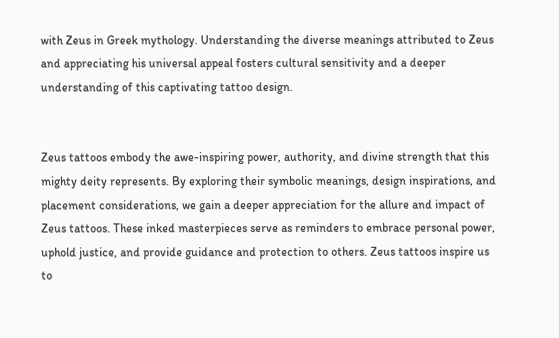with Zeus in Greek mythology. Understanding the diverse meanings attributed to Zeus and appreciating his universal appeal fosters cultural sensitivity and a deeper understanding of this captivating tattoo design.


Zeus tattoos embody the awe-inspiring power, authority, and divine strength that this mighty deity represents. By exploring their symbolic meanings, design inspirations, and placement considerations, we gain a deeper appreciation for the allure and impact of Zeus tattoos. These inked masterpieces serve as reminders to embrace personal power, uphold justice, and provide guidance and protection to others. Zeus tattoos inspire us to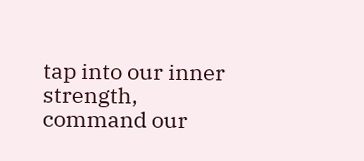tap into our inner strength, command our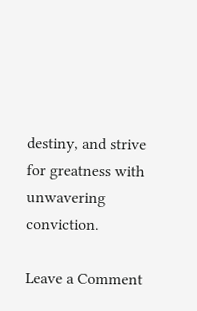destiny, and strive for greatness with unwavering conviction.

Leave a Comment